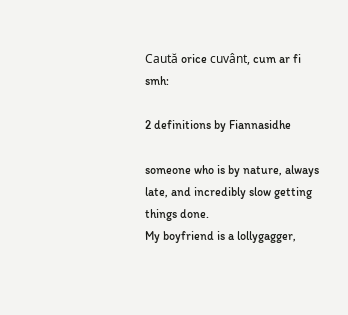Caută orice cuvânt, cum ar fi smh:

2 definitions by Fiannasidhe

someone who is by nature, always late, and incredibly slow getting things done.
My boyfriend is a lollygagger,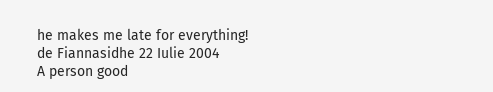he makes me late for everything!
de Fiannasidhe 22 Iulie 2004
A person good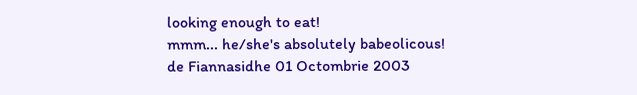looking enough to eat!
mmm... he/she's absolutely babeolicous!
de Fiannasidhe 01 Octombrie 2003